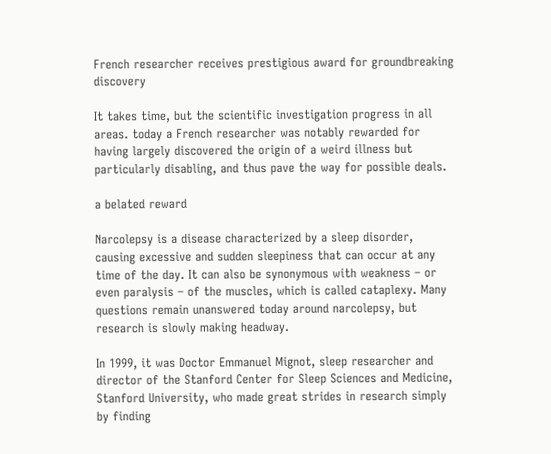French researcher receives prestigious award for groundbreaking discovery

It takes time, but the scientific investigation progress in all areas. today a French researcher was notably rewarded for having largely discovered the origin of a weird illness but particularly disabling, and thus pave the way for possible deals.

a belated reward

Narcolepsy is a disease characterized by a sleep disorder, causing excessive and sudden sleepiness that can occur at any time of the day. It can also be synonymous with weakness – or even paralysis – of the muscles, which is called cataplexy. Many questions remain unanswered today around narcolepsy, but research is slowly making headway.

In 1999, it was Doctor Emmanuel Mignot, sleep researcher and director of the Stanford Center for Sleep Sciences and Medicine, Stanford University, who made great strides in research simply by finding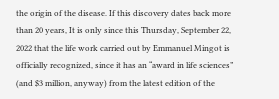the origin of the disease. If this discovery dates back more than 20 years, It is only since this Thursday, September 22, 2022 that the life work carried out by Emmanuel Mingot is officially recognized, since it has an “award in life sciences” (and $3 million, anyway) from the latest edition of the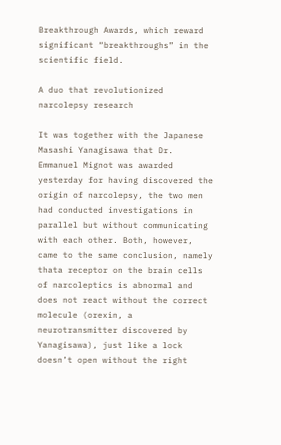Breakthrough Awards, which reward significant “breakthroughs” in the scientific field.

A duo that revolutionized narcolepsy research

It was together with the Japanese Masashi Yanagisawa that Dr. Emmanuel Mignot was awarded yesterday for having discovered the origin of narcolepsy, the two men had conducted investigations in parallel but without communicating with each other. Both, however, came to the same conclusion, namely thata receptor on the brain cells of narcoleptics is abnormal and does not react without the correct molecule (orexin, a neurotransmitter discovered by Yanagisawa), just like a lock doesn’t open without the right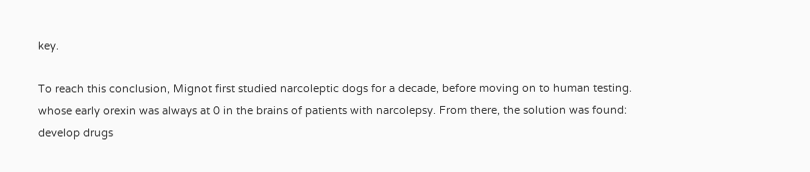key.

To reach this conclusion, Mignot first studied narcoleptic dogs for a decade, before moving on to human testing. whose early orexin was always at 0 in the brains of patients with narcolepsy. From there, the solution was found: develop drugs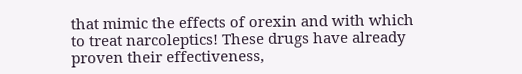that mimic the effects of orexin and with which to treat narcoleptics! These drugs have already proven their effectiveness,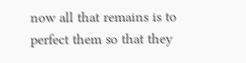now all that remains is to perfect them so that they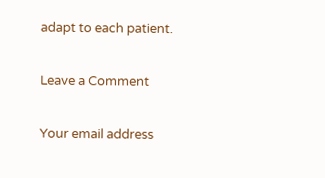adapt to each patient.

Leave a Comment

Your email address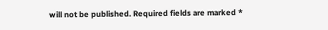will not be published. Required fields are marked *